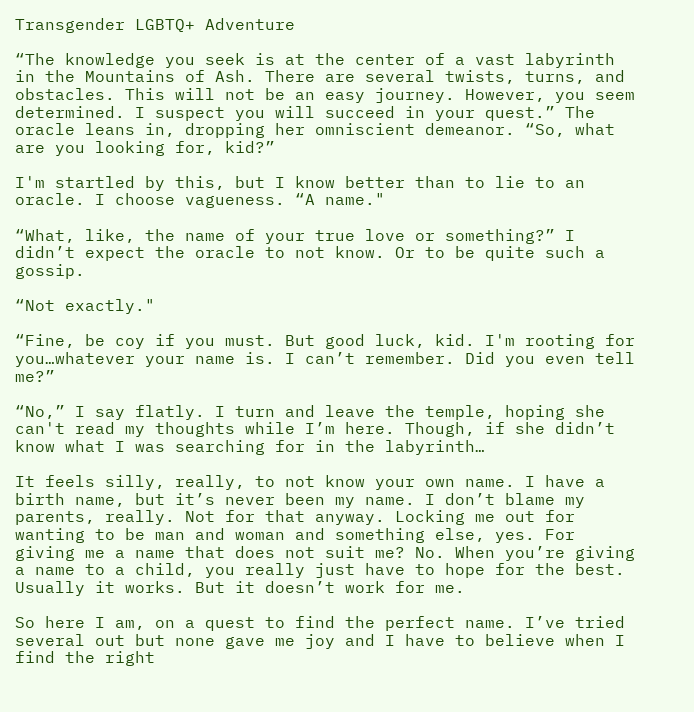Transgender LGBTQ+ Adventure

“The knowledge you seek is at the center of a vast labyrinth in the Mountains of Ash. There are several twists, turns, and obstacles. This will not be an easy journey. However, you seem determined. I suspect you will succeed in your quest.” The oracle leans in, dropping her omniscient demeanor. “So, what are you looking for, kid?”

I'm startled by this, but I know better than to lie to an oracle. I choose vagueness. “A name."

“What, like, the name of your true love or something?” I didn’t expect the oracle to not know. Or to be quite such a gossip.

“Not exactly."

“Fine, be coy if you must. But good luck, kid. I'm rooting for you…whatever your name is. I can’t remember. Did you even tell me?”

“No,” I say flatly. I turn and leave the temple, hoping she can't read my thoughts while I’m here. Though, if she didn’t know what I was searching for in the labyrinth…

It feels silly, really, to not know your own name. I have a birth name, but it’s never been my name. I don’t blame my parents, really. Not for that anyway. Locking me out for wanting to be man and woman and something else, yes. For giving me a name that does not suit me? No. When you’re giving a name to a child, you really just have to hope for the best. Usually it works. But it doesn’t work for me.

So here I am, on a quest to find the perfect name. I’ve tried several out but none gave me joy and I have to believe when I find the right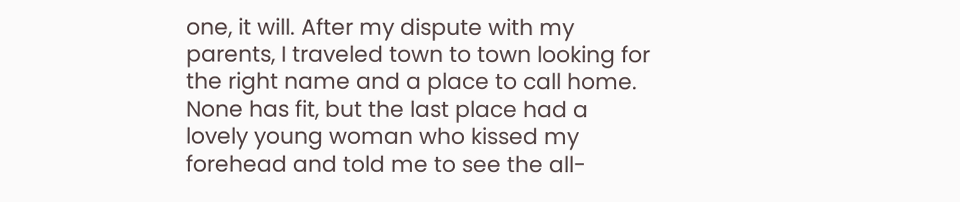one, it will. After my dispute with my parents, I traveled town to town looking for the right name and a place to call home. None has fit, but the last place had a lovely young woman who kissed my forehead and told me to see the all-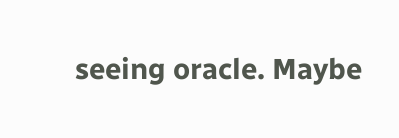seeing oracle. Maybe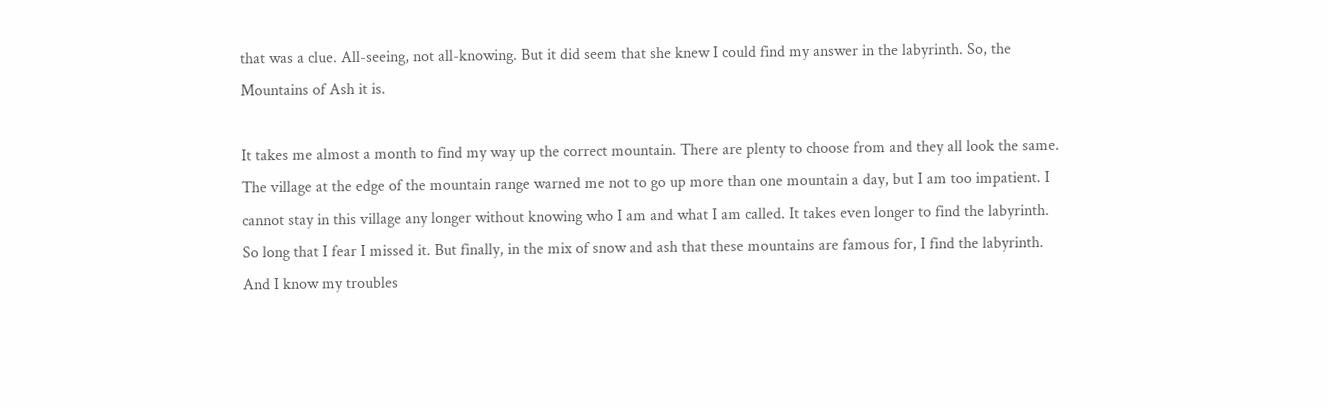that was a clue. All-seeing, not all-knowing. But it did seem that she knew I could find my answer in the labyrinth. So, the Mountains of Ash it is.

It takes me almost a month to find my way up the correct mountain. There are plenty to choose from and they all look the same. The village at the edge of the mountain range warned me not to go up more than one mountain a day, but I am too impatient. I cannot stay in this village any longer without knowing who I am and what I am called. It takes even longer to find the labyrinth. So long that I fear I missed it. But finally, in the mix of snow and ash that these mountains are famous for, I find the labyrinth. And I know my troubles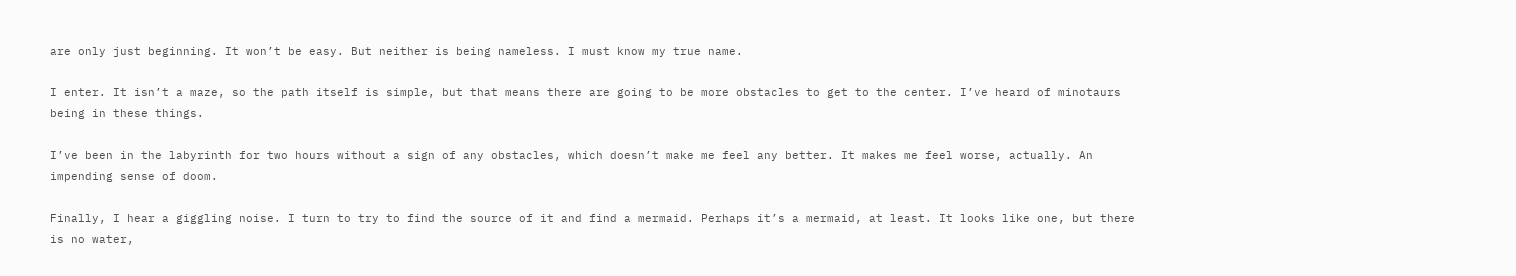are only just beginning. It won’t be easy. But neither is being nameless. I must know my true name.

I enter. It isn’t a maze, so the path itself is simple, but that means there are going to be more obstacles to get to the center. I’ve heard of minotaurs being in these things.

I’ve been in the labyrinth for two hours without a sign of any obstacles, which doesn’t make me feel any better. It makes me feel worse, actually. An impending sense of doom.

Finally, I hear a giggling noise. I turn to try to find the source of it and find a mermaid. Perhaps it’s a mermaid, at least. It looks like one, but there is no water,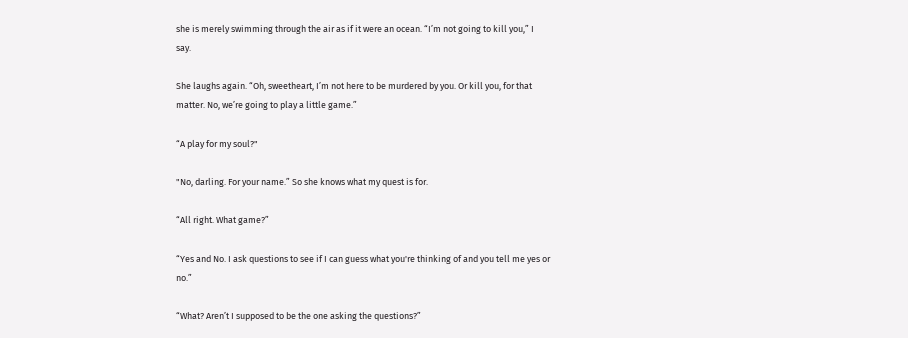she is merely swimming through the air as if it were an ocean. “I’m not going to kill you,” I say.

She laughs again. “Oh, sweetheart, I’m not here to be murdered by you. Or kill you, for that matter. No, we’re going to play a little game.”

“A play for my soul?"

"No, darling. For your name.” So she knows what my quest is for.

“All right. What game?”

“Yes and No. I ask questions to see if I can guess what you're thinking of and you tell me yes or no.”

“What? Aren’t I supposed to be the one asking the questions?”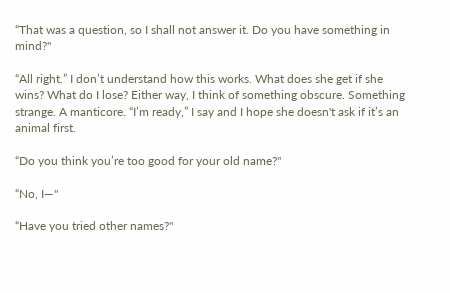“That was a question, so I shall not answer it. Do you have something in mind?"

“All right.” I don’t understand how this works. What does she get if she wins? What do I lose? Either way, I think of something obscure. Something strange. A manticore. “I’m ready,” I say and I hope she doesn't ask if it’s an animal first.

“Do you think you’re too good for your old name?"

“No, I—"

“Have you tried other names?"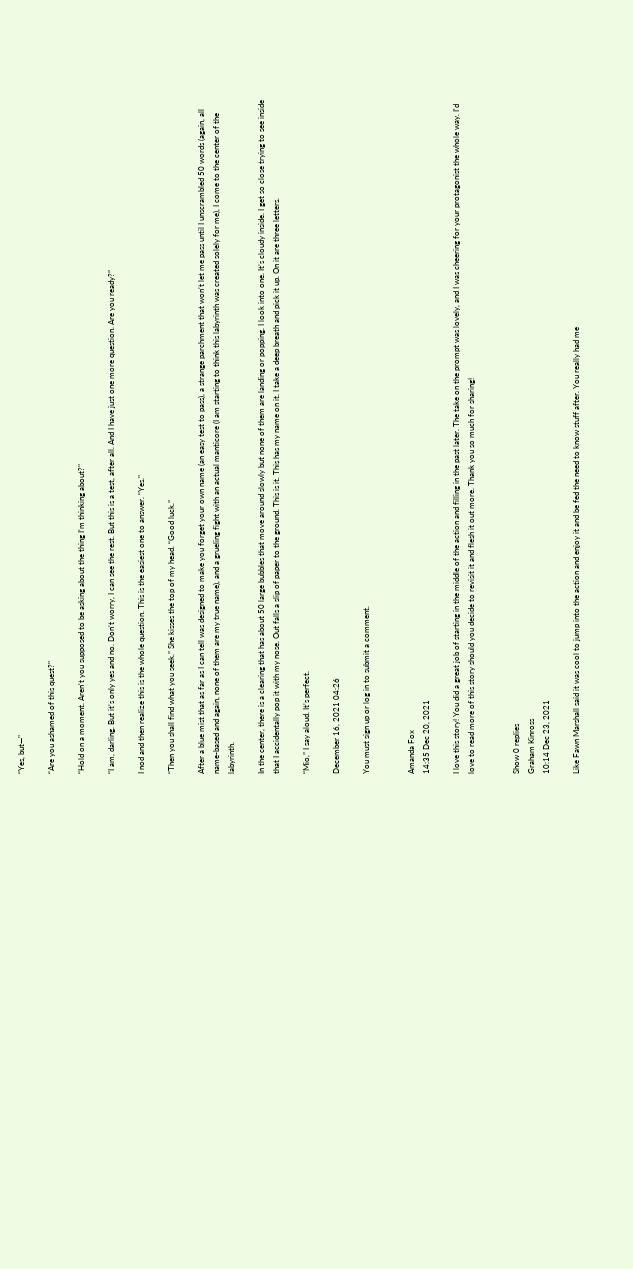“Yes, but—"

“Are you ashamed of this quest?"

“Hold on a moment. Aren't you supposed to be asking about the thing I’m thinking about?"

“I am, darling. But it’s only yes and no. Don’t worry, I can see the rest. But this is a test, after all. And I have just one more question. Are you ready?”

I nod and then realize this is the whole question. This is the easiest one to answer. “Yes."

“Then you shall find what you seek.” She kisses the top of my head. “Good luck.”

After a blue mist that as far as I can tell was designed to make you forget your own name (an easy test to pass), a strange parchment that won’t let me pass until I unscrambled 50 words (again, all name-based and again, none of them are my true name), and a grueling fight with an actual manticore (I am starting to think this labyrinth was created solely for me), I come to the center of the labyrinth.

In the center, there is a clearing that has about 50 large bubbles that move around slowly but none of them are landing or popping. I look into one. It’s cloudy inside. I get so close trying to see inside that I accidentally pop it with my nose. Out falls a slip of paper to the ground. This is it. This has my name on it. I take a deep breath and pick it up. On it are three letters.

“Mio,” I say aloud. It’s perfect.

December 16, 2021 04:26

You must sign up or log in to submit a comment.


Amanda Fox
14:35 Dec 20, 2021

I love this story! You did a great job of starting in the middle of the action and filling in the past later. The take on the prompt was lovely, and I was cheering for your protagonist the whole way. I'd love to read more of this story should you decide to revisit it and flesh it out more. Thank you so much for sharing!


Show 0 replies
Graham Kinross
10:14 Dec 23, 2021

Like Fawn Marshall said it was cool to jump into the action and enjoy it and be fed the need to know stuff after. You really had me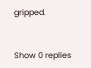gripped.


Show 0 replies